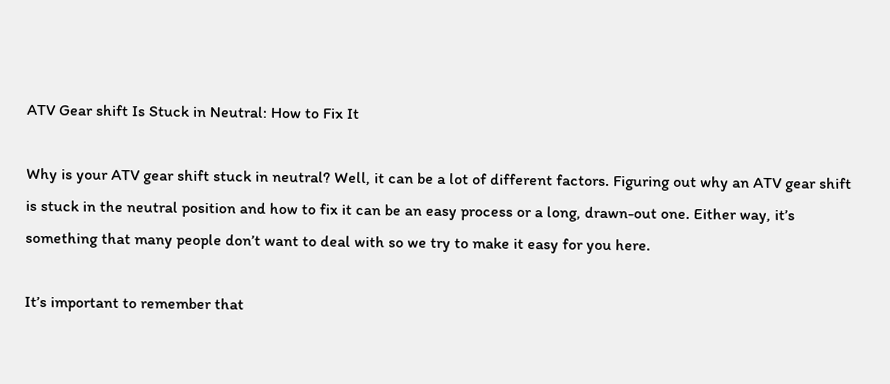ATV Gear shift Is Stuck in Neutral: How to Fix It

Why is your ATV gear shift stuck in neutral? Well, it can be a lot of different factors. Figuring out why an ATV gear shift is stuck in the neutral position and how to fix it can be an easy process or a long, drawn-out one. Either way, it’s something that many people don’t want to deal with so we try to make it easy for you here.

It’s important to remember that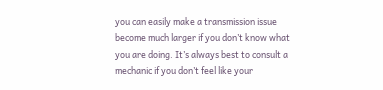you can easily make a transmission issue become much larger if you don’t know what you are doing. It’s always best to consult a mechanic if you don’t feel like your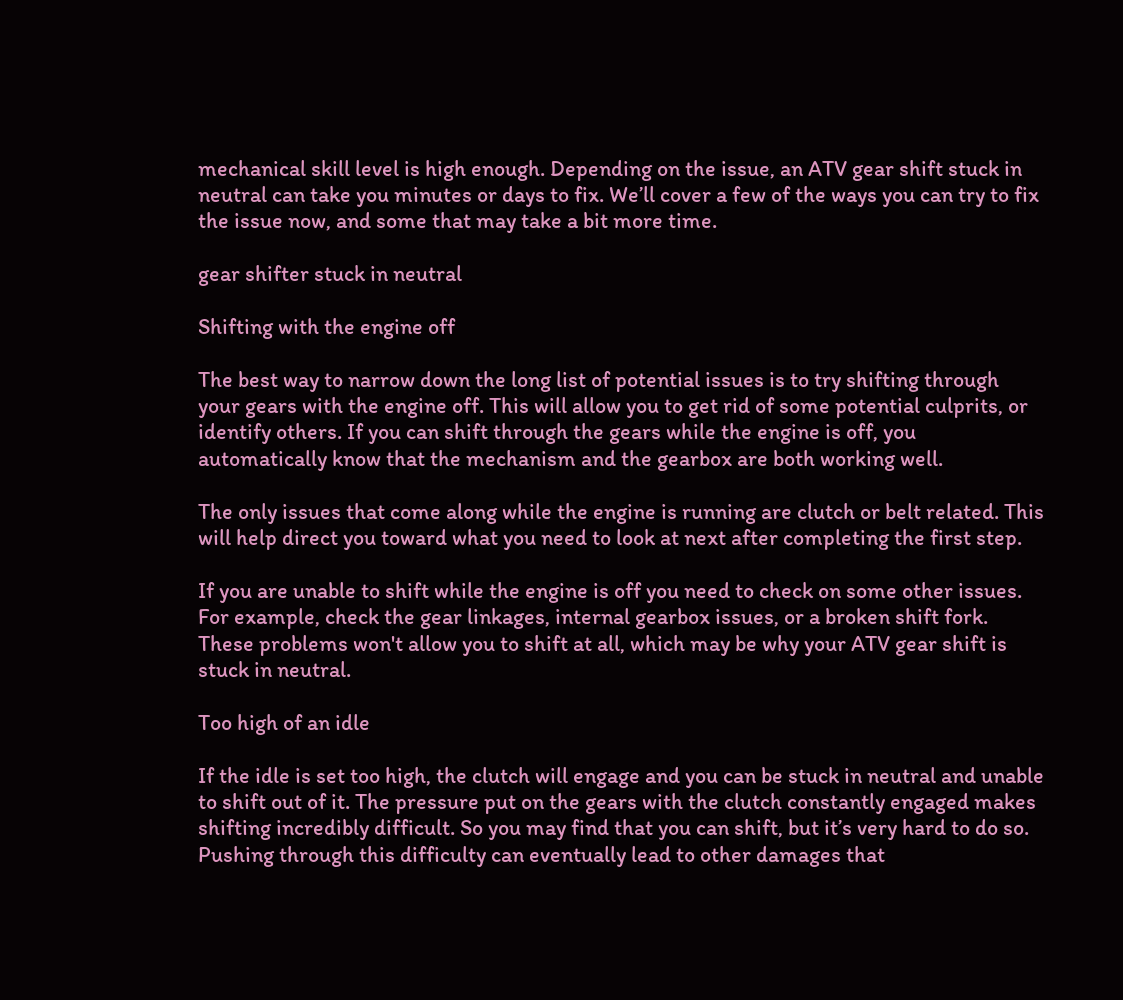mechanical skill level is high enough. Depending on the issue, an ATV gear shift stuck in neutral can take you minutes or days to fix. We’ll cover a few of the ways you can try to fix the issue now, and some that may take a bit more time.

gear shifter stuck in neutral

Shifting with the engine off

The best way to narrow down the long list of potential issues is to try shifting through your gears with the engine off. This will allow you to get rid of some potential culprits, or identify others. If you can shift through the gears while the engine is off, you automatically know that the mechanism and the gearbox are both working well.

The only issues that come along while the engine is running are clutch or belt related. This will help direct you toward what you need to look at next after completing the first step.

If you are unable to shift while the engine is off you need to check on some other issues. For example, check the gear linkages, internal gearbox issues, or a broken shift fork. These problems won't allow you to shift at all, which may be why your ATV gear shift is stuck in neutral.

Too high of an idle

If the idle is set too high, the clutch will engage and you can be stuck in neutral and unable to shift out of it. The pressure put on the gears with the clutch constantly engaged makes shifting incredibly difficult. So you may find that you can shift, but it’s very hard to do so. Pushing through this difficulty can eventually lead to other damages that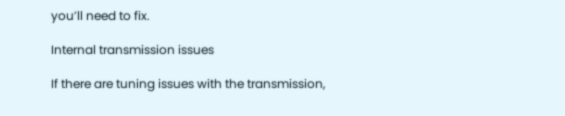you’ll need to fix.

Internal transmission issues

If there are tuning issues with the transmission,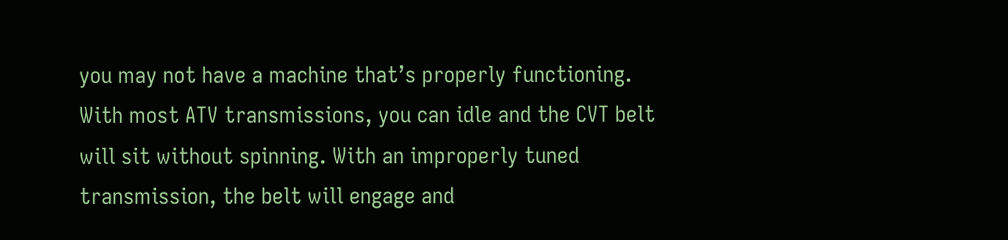you may not have a machine that’s properly functioning. With most ATV transmissions, you can idle and the CVT belt will sit without spinning. With an improperly tuned transmission, the belt will engage and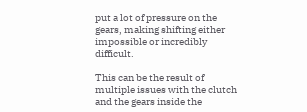put a lot of pressure on the gears, making shifting either impossible or incredibly difficult.

This can be the result of multiple issues with the clutch and the gears inside the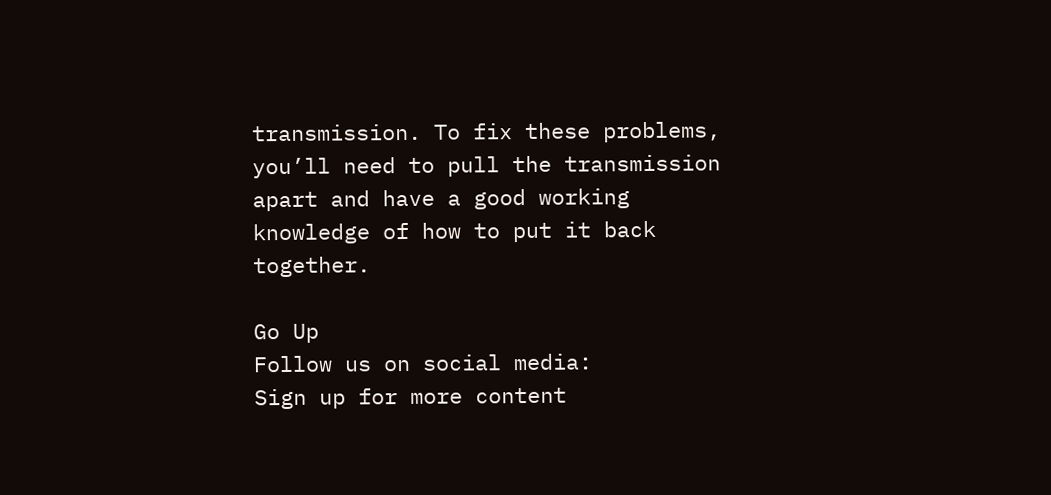transmission. To fix these problems, you’ll need to pull the transmission apart and have a good working knowledge of how to put it back together.

Go Up
Follow us on social media:
Sign up for more content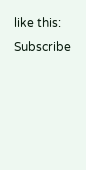like this:
Subscribe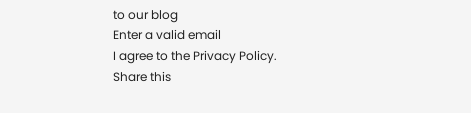to our blog
Enter a valid email
I agree to the Privacy Policy.
Share this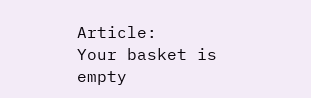Article:
Your basket is empty